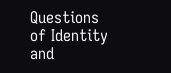Questions of Identity and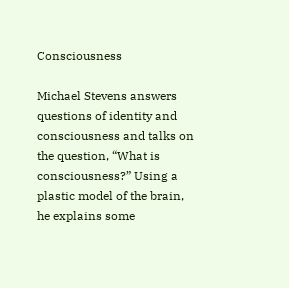Consciousness

Michael Stevens answers questions of identity and consciousness and talks on the question, “What is consciousness?” Using a plastic model of the brain, he explains some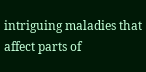intriguing maladies that affect parts of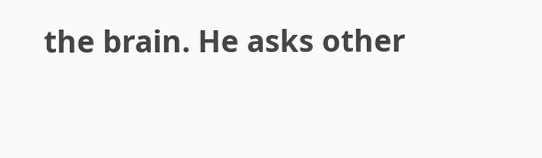the brain. He asks other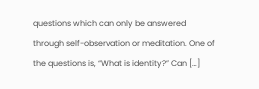questions which can only be answered through self-observation or meditation. One of the questions is, “What is identity?” Can […]